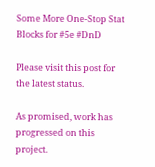Some More One-Stop Stat Blocks for #5e #DnD

Please visit this post for the latest status.

As promised, work has progressed on this project.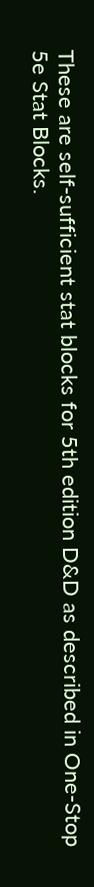These are self-sufficient stat blocks for 5th edition D&D as described in One-Stop 5e Stat Blocks.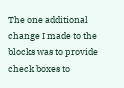The one additional change I made to the blocks was to provide check boxes to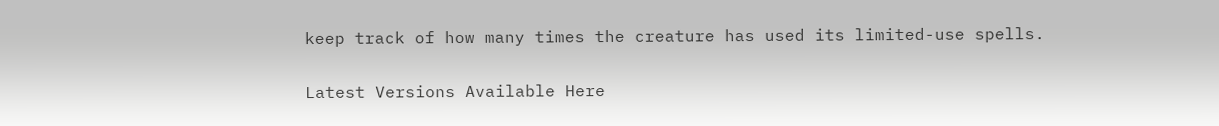keep track of how many times the creature has used its limited-use spells.

Latest Versions Available Here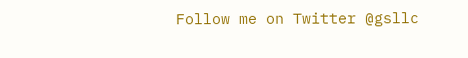Follow me on Twitter @gsllc